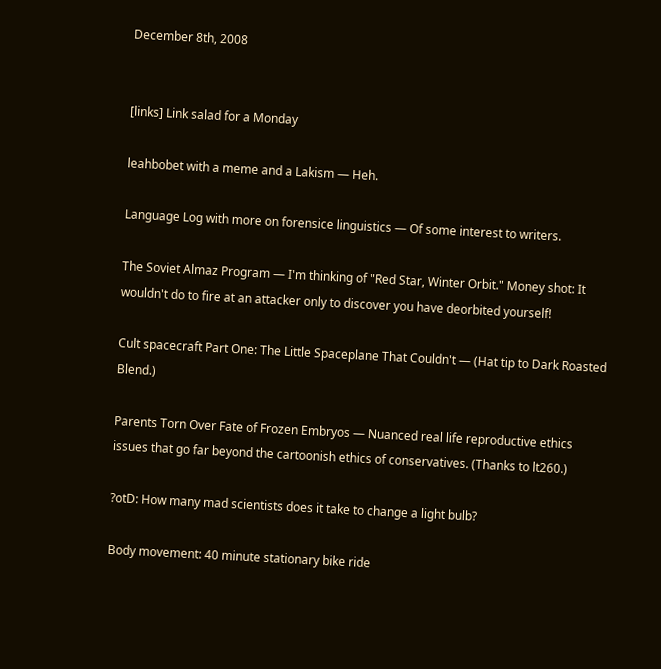December 8th, 2008


[links] Link salad for a Monday

leahbobet with a meme and a Lakism — Heh.

Language Log with more on forensice linguistics — Of some interest to writers.

The Soviet Almaz Program — I'm thinking of "Red Star, Winter Orbit." Money shot: It wouldn't do to fire at an attacker only to discover you have deorbited yourself!

Cult spacecraft Part One: The Little Spaceplane That Couldn't — (Hat tip to Dark Roasted Blend.)

Parents Torn Over Fate of Frozen Embryos — Nuanced real life reproductive ethics issues that go far beyond the cartoonish ethics of conservatives. (Thanks to lt260.)

?otD: How many mad scientists does it take to change a light bulb?

Body movement: 40 minute stationary bike ride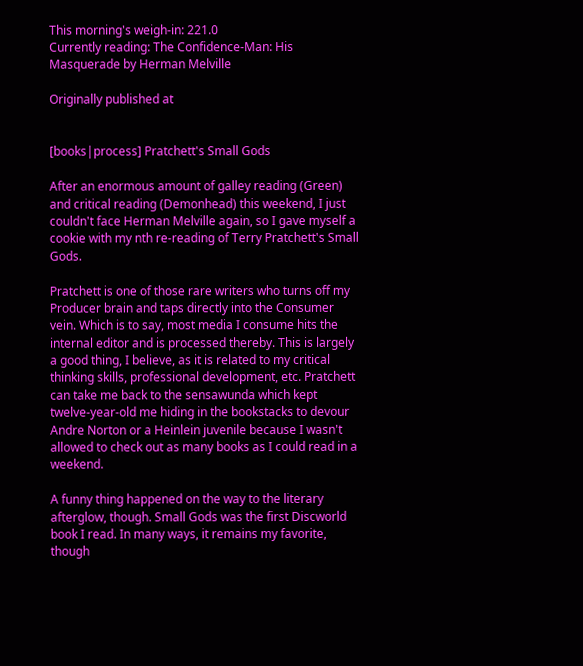This morning's weigh-in: 221.0
Currently reading: The Confidence-Man: His Masquerade by Herman Melville

Originally published at


[books|process] Pratchett's Small Gods

After an enormous amount of galley reading (Green) and critical reading (Demonhead) this weekend, I just couldn't face Herman Melville again, so I gave myself a cookie with my nth re-reading of Terry Pratchett's Small Gods.

Pratchett is one of those rare writers who turns off my Producer brain and taps directly into the Consumer vein. Which is to say, most media I consume hits the internal editor and is processed thereby. This is largely a good thing, I believe, as it is related to my critical thinking skills, professional development, etc. Pratchett can take me back to the sensawunda which kept twelve-year-old me hiding in the bookstacks to devour Andre Norton or a Heinlein juvenile because I wasn't allowed to check out as many books as I could read in a weekend.

A funny thing happened on the way to the literary afterglow, though. Small Gods was the first Discworld book I read. In many ways, it remains my favorite, though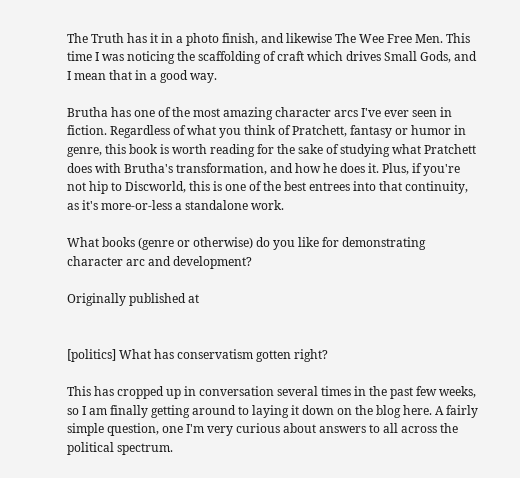The Truth has it in a photo finish, and likewise The Wee Free Men. This time I was noticing the scaffolding of craft which drives Small Gods, and I mean that in a good way.

Brutha has one of the most amazing character arcs I've ever seen in fiction. Regardless of what you think of Pratchett, fantasy or humor in genre, this book is worth reading for the sake of studying what Pratchett does with Brutha's transformation, and how he does it. Plus, if you're not hip to Discworld, this is one of the best entrees into that continuity, as it's more-or-less a standalone work.

What books (genre or otherwise) do you like for demonstrating character arc and development?

Originally published at


[politics] What has conservatism gotten right?

This has cropped up in conversation several times in the past few weeks, so I am finally getting around to laying it down on the blog here. A fairly simple question, one I'm very curious about answers to all across the political spectrum.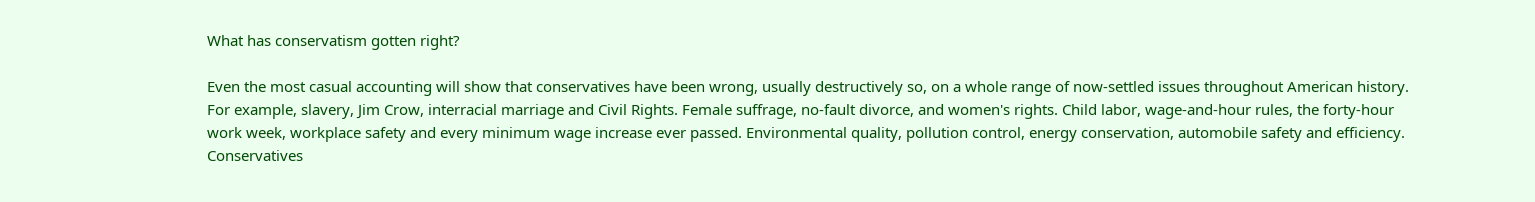What has conservatism gotten right?

Even the most casual accounting will show that conservatives have been wrong, usually destructively so, on a whole range of now-settled issues throughout American history. For example, slavery, Jim Crow, interracial marriage and Civil Rights. Female suffrage, no-fault divorce, and women's rights. Child labor, wage-and-hour rules, the forty-hour work week, workplace safety and every minimum wage increase ever passed. Environmental quality, pollution control, energy conservation, automobile safety and efficiency. Conservatives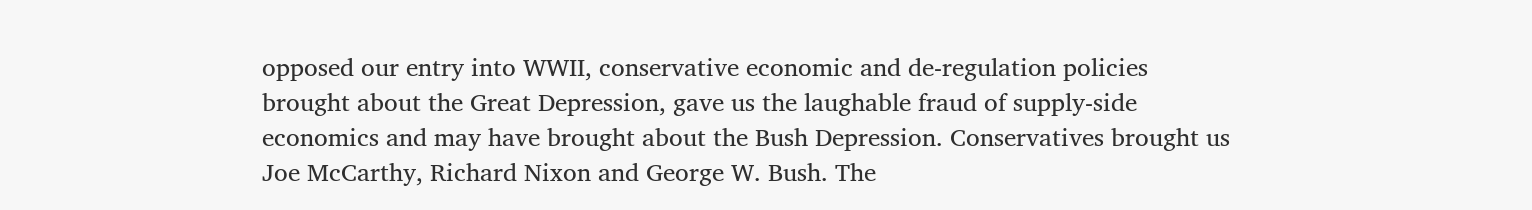opposed our entry into WWII, conservative economic and de-regulation policies brought about the Great Depression, gave us the laughable fraud of supply-side economics and may have brought about the Bush Depression. Conservatives brought us Joe McCarthy, Richard Nixon and George W. Bush. The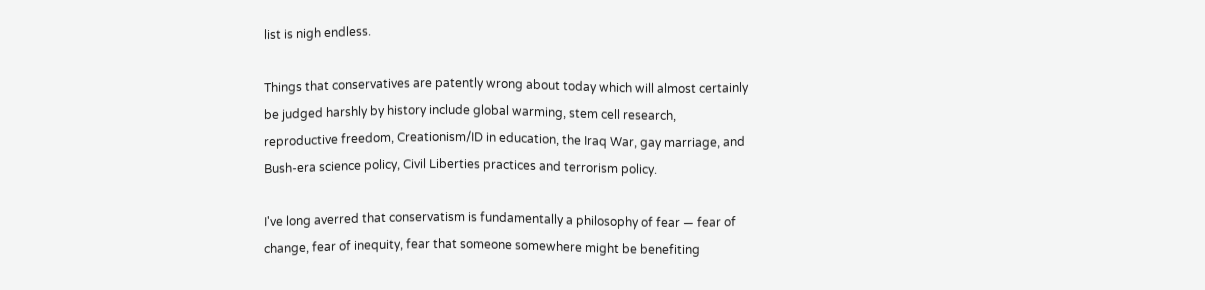list is nigh endless.

Things that conservatives are patently wrong about today which will almost certainly be judged harshly by history include global warming, stem cell research, reproductive freedom, Creationism/ID in education, the Iraq War, gay marriage, and Bush-era science policy, Civil Liberties practices and terrorism policy.

I've long averred that conservatism is fundamentally a philosophy of fear — fear of change, fear of inequity, fear that someone somewhere might be benefiting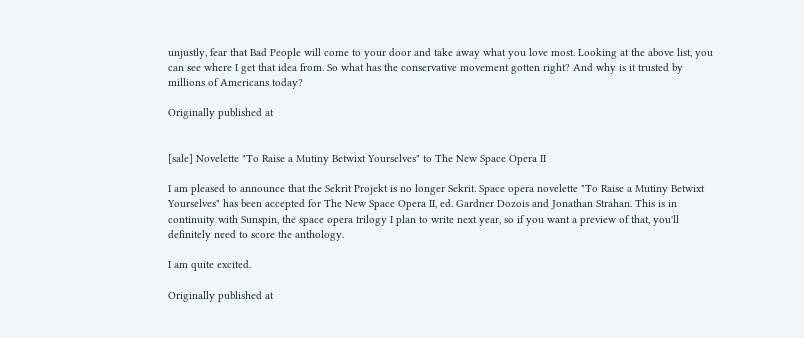unjustly, fear that Bad People will come to your door and take away what you love most. Looking at the above list, you can see where I get that idea from. So what has the conservative movement gotten right? And why is it trusted by millions of Americans today?

Originally published at


[sale] Novelette "To Raise a Mutiny Betwixt Yourselves" to The New Space Opera II

I am pleased to announce that the Sekrit Projekt is no longer Sekrit. Space opera novelette "To Raise a Mutiny Betwixt Yourselves" has been accepted for The New Space Opera II, ed. Gardner Dozois and Jonathan Strahan. This is in continuity with Sunspin, the space opera trilogy I plan to write next year, so if you want a preview of that, you'll definitely need to score the anthology.

I am quite excited.

Originally published at